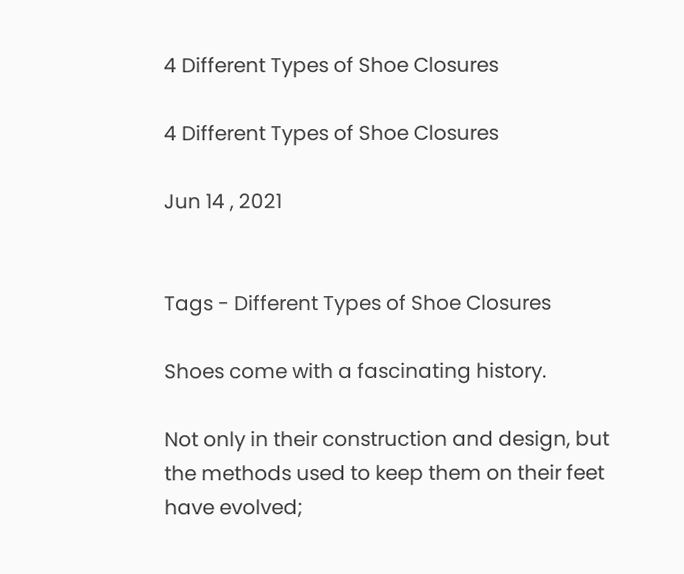4 Different Types of Shoe Closures

4 Different Types of Shoe Closures

Jun 14 , 2021


Tags - Different Types of Shoe Closures

Shoes come with a fascinating history.

Not only in their construction and design, but the methods used to keep them on their feet have evolved;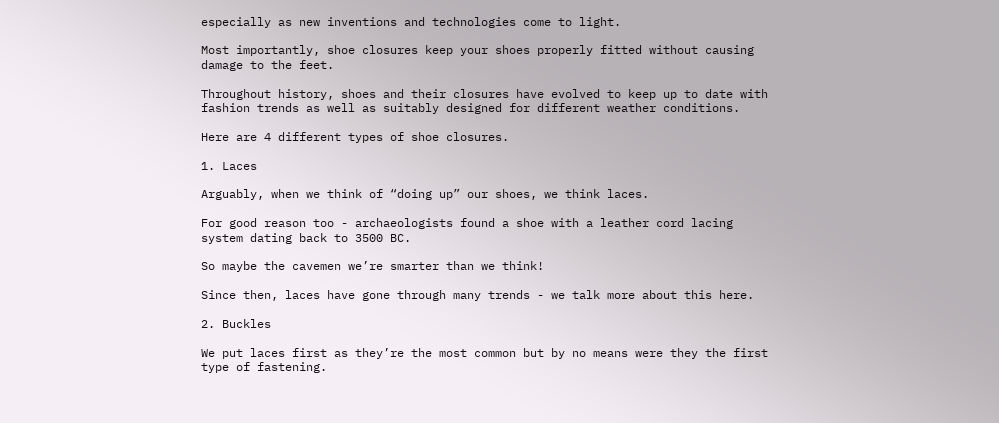especially as new inventions and technologies come to light.

Most importantly, shoe closures keep your shoes properly fitted without causing damage to the feet.

Throughout history, shoes and their closures have evolved to keep up to date with fashion trends as well as suitably designed for different weather conditions.

Here are 4 different types of shoe closures.

1. Laces

Arguably, when we think of “doing up” our shoes, we think laces.

For good reason too - archaeologists found a shoe with a leather cord lacing system dating back to 3500 BC.

So maybe the cavemen we’re smarter than we think!

Since then, laces have gone through many trends - we talk more about this here.

2. Buckles

We put laces first as they’re the most common but by no means were they the first type of fastening.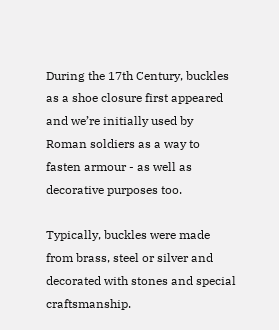During the 17th Century, buckles as a shoe closure first appeared and we’re initially used by Roman soldiers as a way to fasten armour - as well as decorative purposes too.

Typically, buckles were made from brass, steel or silver and decorated with stones and special craftsmanship.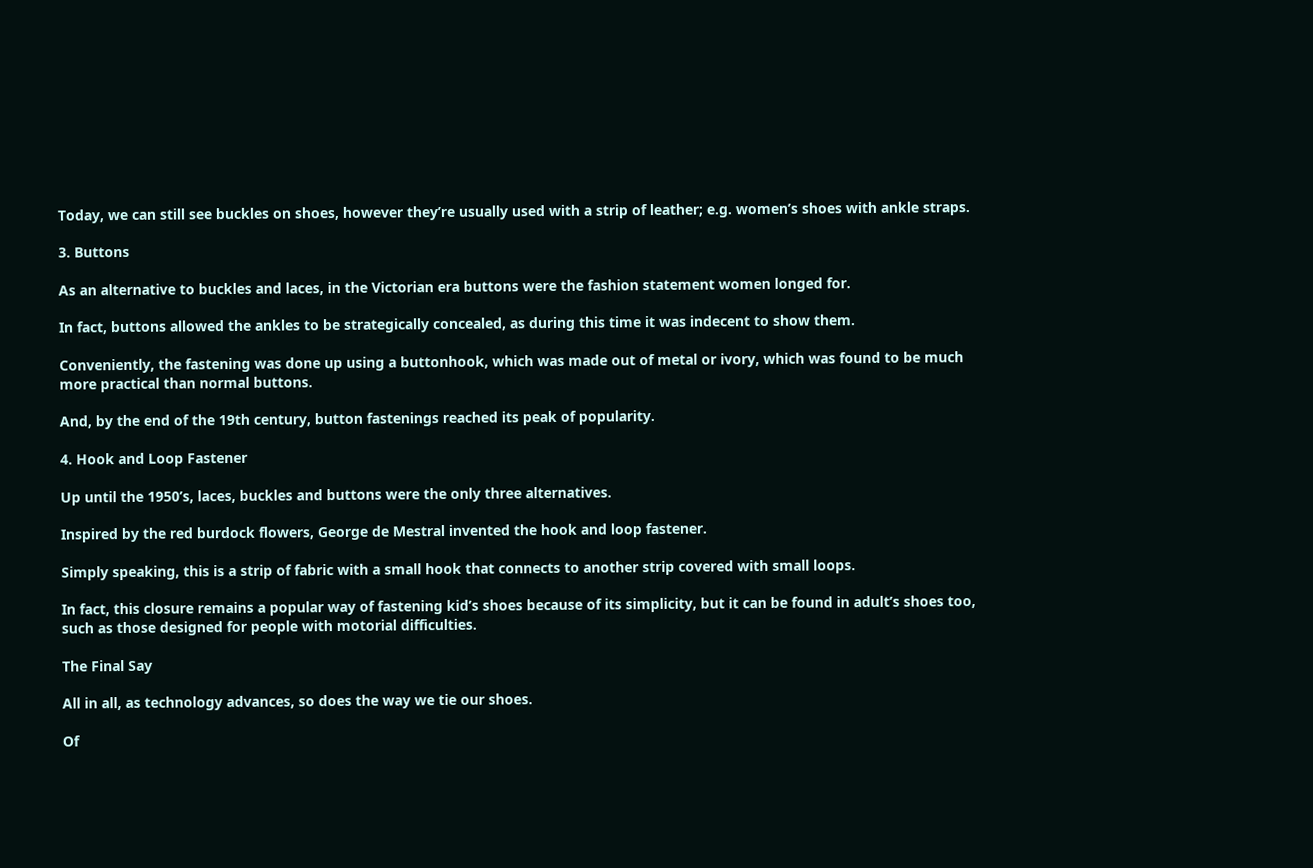Today, we can still see buckles on shoes, however they’re usually used with a strip of leather; e.g. women’s shoes with ankle straps.

3. Buttons

As an alternative to buckles and laces, in the Victorian era buttons were the fashion statement women longed for.

In fact, buttons allowed the ankles to be strategically concealed, as during this time it was indecent to show them.

Conveniently, the fastening was done up using a buttonhook, which was made out of metal or ivory, which was found to be much more practical than normal buttons.

And, by the end of the 19th century, button fastenings reached its peak of popularity.

4. Hook and Loop Fastener

Up until the 1950’s, laces, buckles and buttons were the only three alternatives.

Inspired by the red burdock flowers, George de Mestral invented the hook and loop fastener.

Simply speaking, this is a strip of fabric with a small hook that connects to another strip covered with small loops.

In fact, this closure remains a popular way of fastening kid’s shoes because of its simplicity, but it can be found in adult’s shoes too, such as those designed for people with motorial difficulties.

The Final Say

All in all, as technology advances, so does the way we tie our shoes.

Of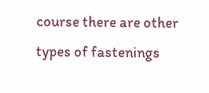course there are other types of fastenings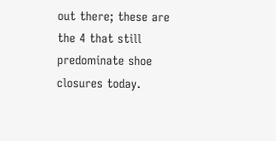out there; these are the 4 that still predominate shoe closures today.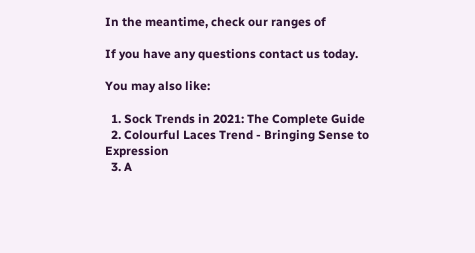In the meantime, check our ranges of

If you have any questions contact us today.

You may also like:

  1. Sock Trends in 2021: The Complete Guide
  2. Colourful Laces Trend - Bringing Sense to Expression
  3. A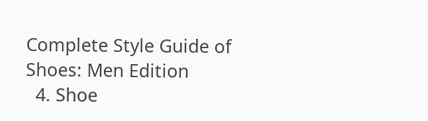Complete Style Guide of Shoes: Men Edition
  4. Shoe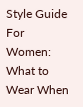Style Guide For Women: What to Wear When